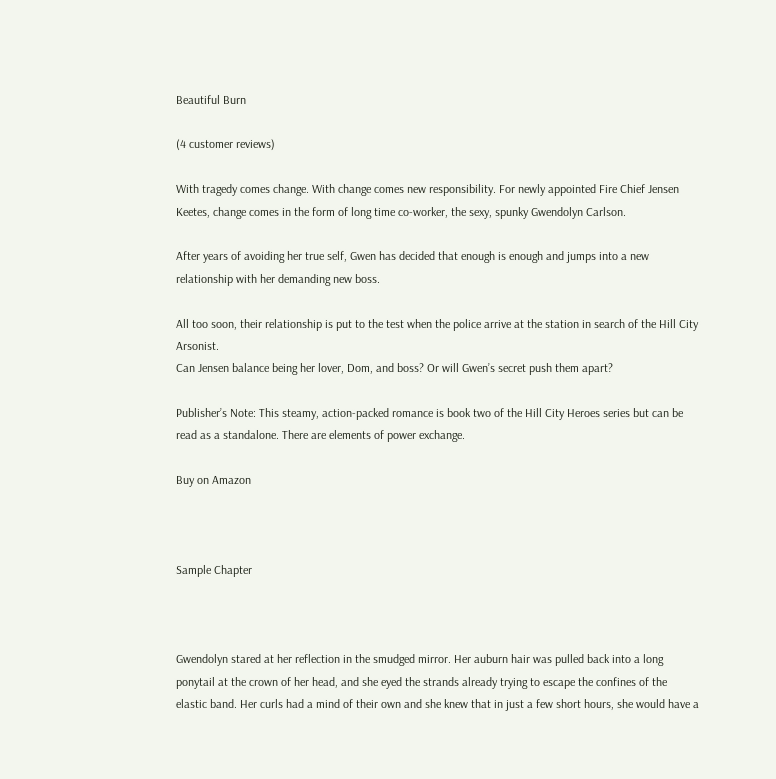Beautiful Burn

(4 customer reviews)

With tragedy comes change. With change comes new responsibility. For newly appointed Fire Chief Jensen Keetes, change comes in the form of long time co-worker, the sexy, spunky Gwendolyn Carlson.

After years of avoiding her true self, Gwen has decided that enough is enough and jumps into a new relationship with her demanding new boss.

All too soon, their relationship is put to the test when the police arrive at the station in search of the Hill City Arsonist.
Can Jensen balance being her lover, Dom, and boss? Or will Gwen’s secret push them apart?

Publisher’s Note: This steamy, action-packed romance is book two of the Hill City Heroes series but can be read as a standalone. There are elements of power exchange.

Buy on Amazon



Sample Chapter



Gwendolyn stared at her reflection in the smudged mirror. Her auburn hair was pulled back into a long ponytail at the crown of her head, and she eyed the strands already trying to escape the confines of the elastic band. Her curls had a mind of their own and she knew that in just a few short hours, she would have a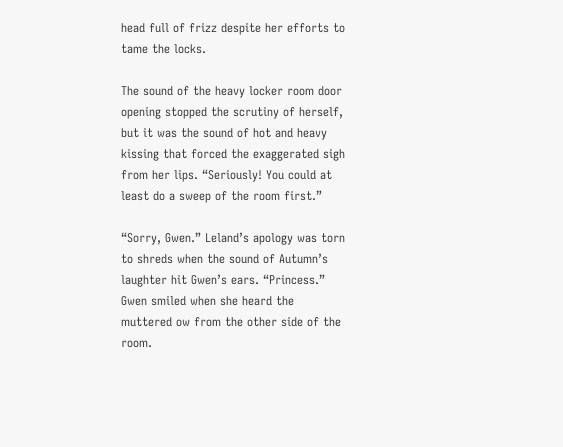head full of frizz despite her efforts to tame the locks.

The sound of the heavy locker room door opening stopped the scrutiny of herself, but it was the sound of hot and heavy kissing that forced the exaggerated sigh from her lips. “Seriously! You could at least do a sweep of the room first.”

“Sorry, Gwen.” Leland’s apology was torn to shreds when the sound of Autumn’s laughter hit Gwen’s ears. “Princess.” Gwen smiled when she heard the muttered ow from the other side of the room.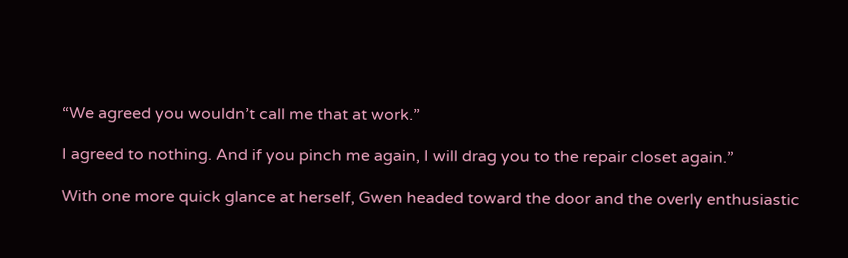“We agreed you wouldn’t call me that at work.”

I agreed to nothing. And if you pinch me again, I will drag you to the repair closet again.”

With one more quick glance at herself, Gwen headed toward the door and the overly enthusiastic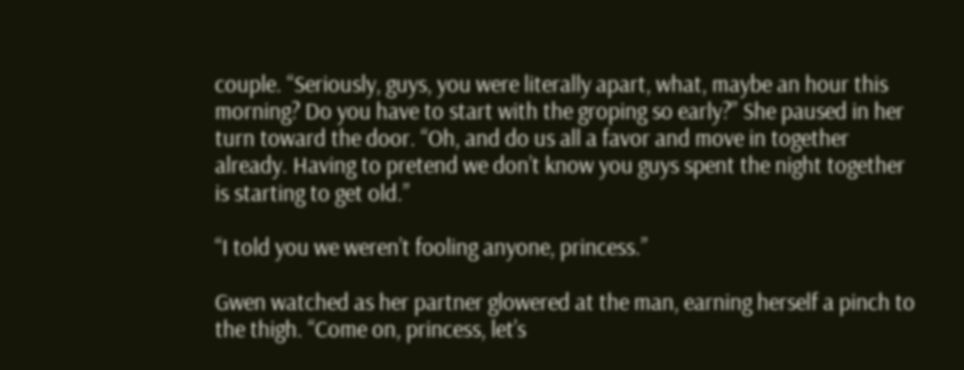couple. “Seriously, guys, you were literally apart, what, maybe an hour this morning? Do you have to start with the groping so early?” She paused in her turn toward the door. “Oh, and do us all a favor and move in together already. Having to pretend we don’t know you guys spent the night together is starting to get old.”

“I told you we weren’t fooling anyone, princess.”

Gwen watched as her partner glowered at the man, earning herself a pinch to the thigh. “Come on, princess, let’s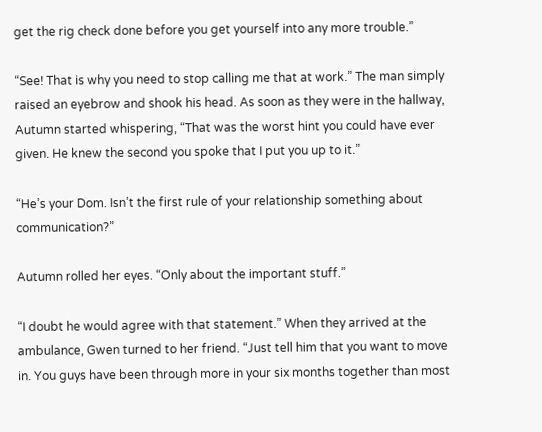get the rig check done before you get yourself into any more trouble.”

“See! That is why you need to stop calling me that at work.” The man simply raised an eyebrow and shook his head. As soon as they were in the hallway, Autumn started whispering, “That was the worst hint you could have ever given. He knew the second you spoke that I put you up to it.”

“He’s your Dom. Isn’t the first rule of your relationship something about communication?”

Autumn rolled her eyes. “Only about the important stuff.”

“I doubt he would agree with that statement.” When they arrived at the ambulance, Gwen turned to her friend. “Just tell him that you want to move in. You guys have been through more in your six months together than most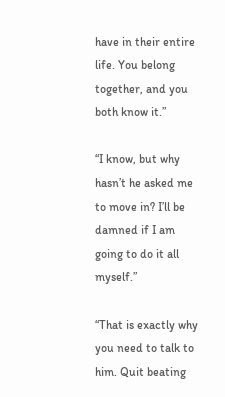have in their entire life. You belong together, and you both know it.”

“I know, but why hasn’t he asked me to move in? I’ll be damned if I am going to do it all myself.”

“That is exactly why you need to talk to him. Quit beating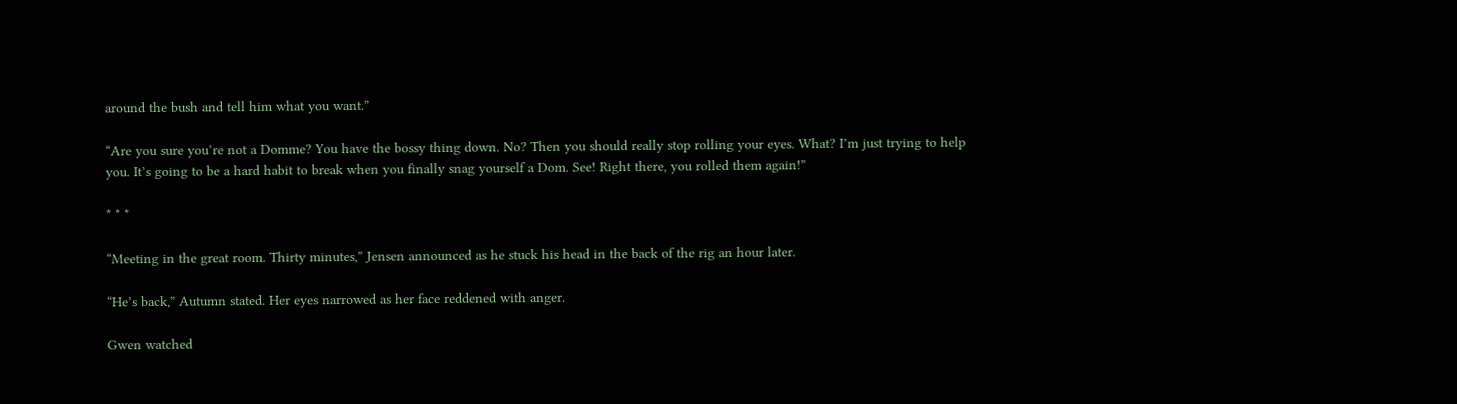around the bush and tell him what you want.”

“Are you sure you’re not a Domme? You have the bossy thing down. No? Then you should really stop rolling your eyes. What? I’m just trying to help you. It’s going to be a hard habit to break when you finally snag yourself a Dom. See! Right there, you rolled them again!”

* * *

“Meeting in the great room. Thirty minutes,” Jensen announced as he stuck his head in the back of the rig an hour later.

“He’s back,” Autumn stated. Her eyes narrowed as her face reddened with anger.

Gwen watched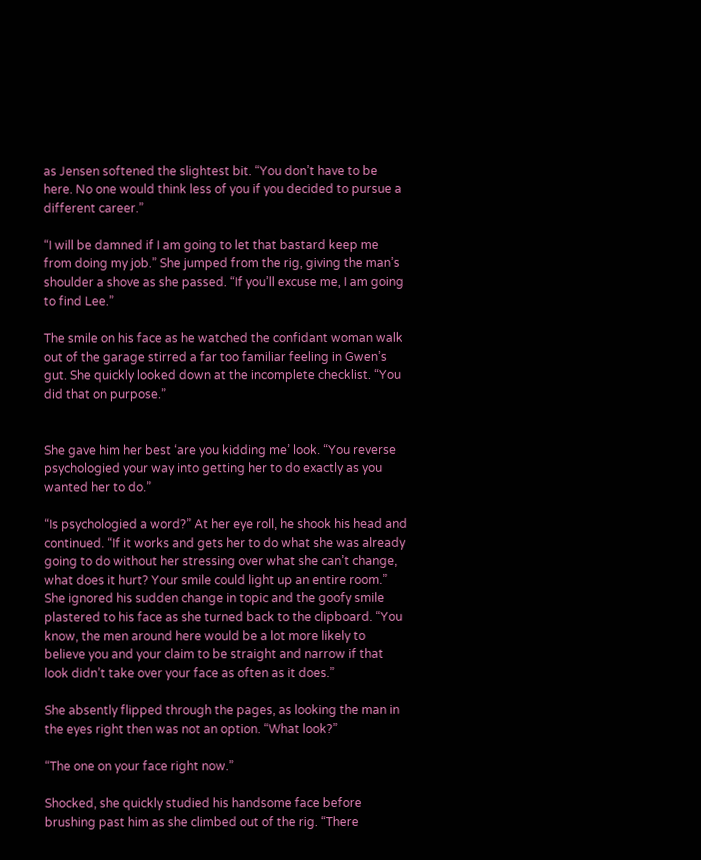as Jensen softened the slightest bit. “You don’t have to be here. No one would think less of you if you decided to pursue a different career.”

“I will be damned if I am going to let that bastard keep me from doing my job.” She jumped from the rig, giving the man’s shoulder a shove as she passed. “If you’ll excuse me, I am going to find Lee.”

The smile on his face as he watched the confidant woman walk out of the garage stirred a far too familiar feeling in Gwen’s gut. She quickly looked down at the incomplete checklist. “You did that on purpose.”


She gave him her best ‘are you kidding me’ look. “You reverse psychologied your way into getting her to do exactly as you wanted her to do.”

“Is psychologied a word?” At her eye roll, he shook his head and continued. “If it works and gets her to do what she was already going to do without her stressing over what she can’t change, what does it hurt? Your smile could light up an entire room.” She ignored his sudden change in topic and the goofy smile plastered to his face as she turned back to the clipboard. “You know, the men around here would be a lot more likely to believe you and your claim to be straight and narrow if that look didn’t take over your face as often as it does.”

She absently flipped through the pages, as looking the man in the eyes right then was not an option. “What look?”

“The one on your face right now.”

Shocked, she quickly studied his handsome face before brushing past him as she climbed out of the rig. “There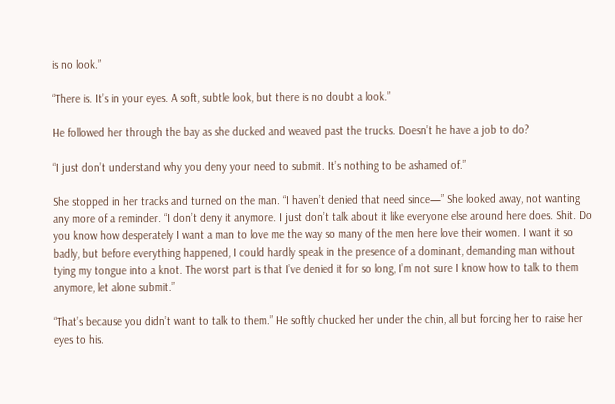is no look.”

“There is. It’s in your eyes. A soft, subtle look, but there is no doubt a look.”

He followed her through the bay as she ducked and weaved past the trucks. Doesn’t he have a job to do?

“I just don’t understand why you deny your need to submit. It’s nothing to be ashamed of.”

She stopped in her tracks and turned on the man. “I haven’t denied that need since—” She looked away, not wanting any more of a reminder. “I don’t deny it anymore. I just don’t talk about it like everyone else around here does. Shit. Do you know how desperately I want a man to love me the way so many of the men here love their women. I want it so badly, but before everything happened, I could hardly speak in the presence of a dominant, demanding man without tying my tongue into a knot. The worst part is that I’ve denied it for so long, I’m not sure I know how to talk to them anymore, let alone submit.”

“That’s because you didn’t want to talk to them.” He softly chucked her under the chin, all but forcing her to raise her eyes to his.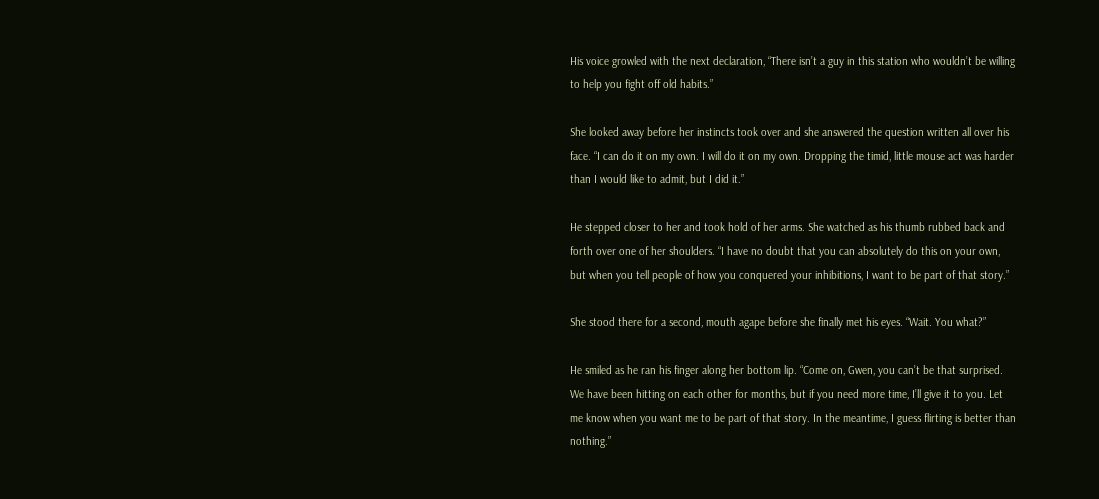His voice growled with the next declaration, “There isn’t a guy in this station who wouldn’t be willing to help you fight off old habits.”

She looked away before her instincts took over and she answered the question written all over his face. “I can do it on my own. I will do it on my own. Dropping the timid, little mouse act was harder than I would like to admit, but I did it.”

He stepped closer to her and took hold of her arms. She watched as his thumb rubbed back and forth over one of her shoulders. “I have no doubt that you can absolutely do this on your own, but when you tell people of how you conquered your inhibitions, I want to be part of that story.”

She stood there for a second, mouth agape before she finally met his eyes. “Wait. You what?”

He smiled as he ran his finger along her bottom lip. “Come on, Gwen, you can’t be that surprised. We have been hitting on each other for months, but if you need more time, I’ll give it to you. Let me know when you want me to be part of that story. In the meantime, I guess flirting is better than nothing.”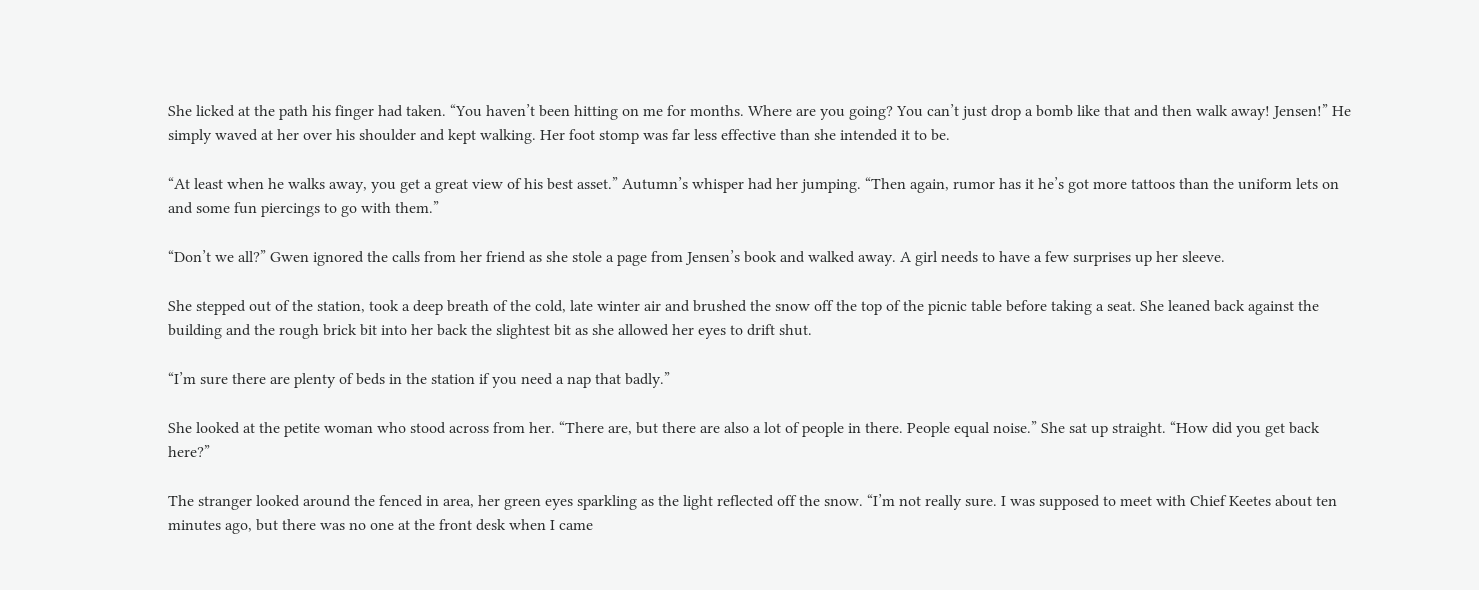She licked at the path his finger had taken. “You haven’t been hitting on me for months. Where are you going? You can’t just drop a bomb like that and then walk away! Jensen!” He simply waved at her over his shoulder and kept walking. Her foot stomp was far less effective than she intended it to be.

“At least when he walks away, you get a great view of his best asset.” Autumn’s whisper had her jumping. “Then again, rumor has it he’s got more tattoos than the uniform lets on and some fun piercings to go with them.”

“Don’t we all?” Gwen ignored the calls from her friend as she stole a page from Jensen’s book and walked away. A girl needs to have a few surprises up her sleeve.

She stepped out of the station, took a deep breath of the cold, late winter air and brushed the snow off the top of the picnic table before taking a seat. She leaned back against the building and the rough brick bit into her back the slightest bit as she allowed her eyes to drift shut.

“I’m sure there are plenty of beds in the station if you need a nap that badly.”

She looked at the petite woman who stood across from her. “There are, but there are also a lot of people in there. People equal noise.” She sat up straight. “How did you get back here?”

The stranger looked around the fenced in area, her green eyes sparkling as the light reflected off the snow. “I’m not really sure. I was supposed to meet with Chief Keetes about ten minutes ago, but there was no one at the front desk when I came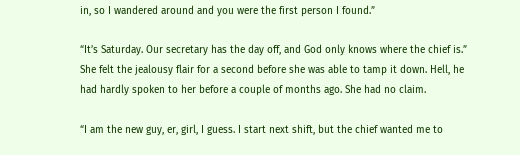in, so I wandered around and you were the first person I found.”

“It’s Saturday. Our secretary has the day off, and God only knows where the chief is.” She felt the jealousy flair for a second before she was able to tamp it down. Hell, he had hardly spoken to her before a couple of months ago. She had no claim.

“I am the new guy, er, girl, I guess. I start next shift, but the chief wanted me to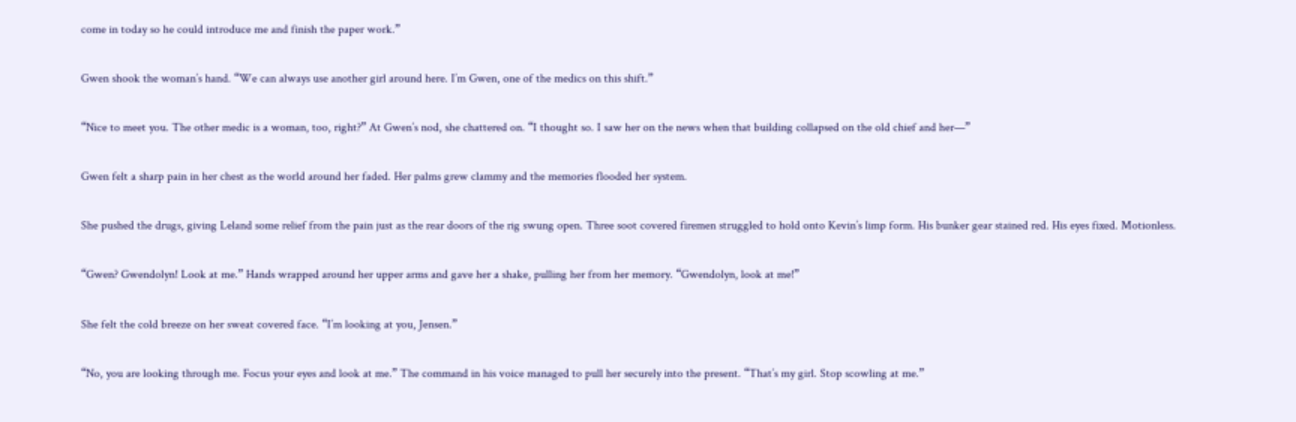come in today so he could introduce me and finish the paper work.”

Gwen shook the woman’s hand. “We can always use another girl around here. I’m Gwen, one of the medics on this shift.”

“Nice to meet you. The other medic is a woman, too, right?” At Gwen’s nod, she chattered on. “I thought so. I saw her on the news when that building collapsed on the old chief and her—”

Gwen felt a sharp pain in her chest as the world around her faded. Her palms grew clammy and the memories flooded her system.

She pushed the drugs, giving Leland some relief from the pain just as the rear doors of the rig swung open. Three soot covered firemen struggled to hold onto Kevin’s limp form. His bunker gear stained red. His eyes fixed. Motionless.

“Gwen? Gwendolyn! Look at me.” Hands wrapped around her upper arms and gave her a shake, pulling her from her memory. “Gwendolyn, look at me!”

She felt the cold breeze on her sweat covered face. “I’m looking at you, Jensen.”

“No, you are looking through me. Focus your eyes and look at me.” The command in his voice managed to pull her securely into the present. “That’s my girl. Stop scowling at me.”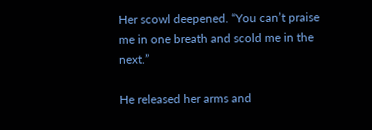Her scowl deepened. “You can’t praise me in one breath and scold me in the next.”

He released her arms and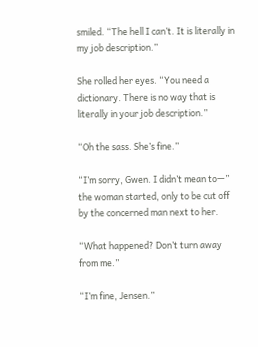smiled. “The hell I can’t. It is literally in my job description.”

She rolled her eyes. “You need a dictionary. There is no way that is literally in your job description.”

“Oh the sass. She’s fine.”

“I’m sorry, Gwen. I didn’t mean to—” the woman started, only to be cut off by the concerned man next to her.

“What happened? Don’t turn away from me.”

“I’m fine, Jensen.”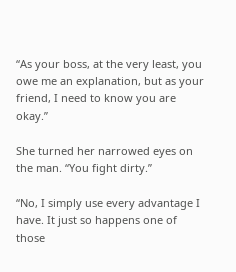“As your boss, at the very least, you owe me an explanation, but as your friend, I need to know you are okay.”

She turned her narrowed eyes on the man. “You fight dirty.”

“No, I simply use every advantage I have. It just so happens one of those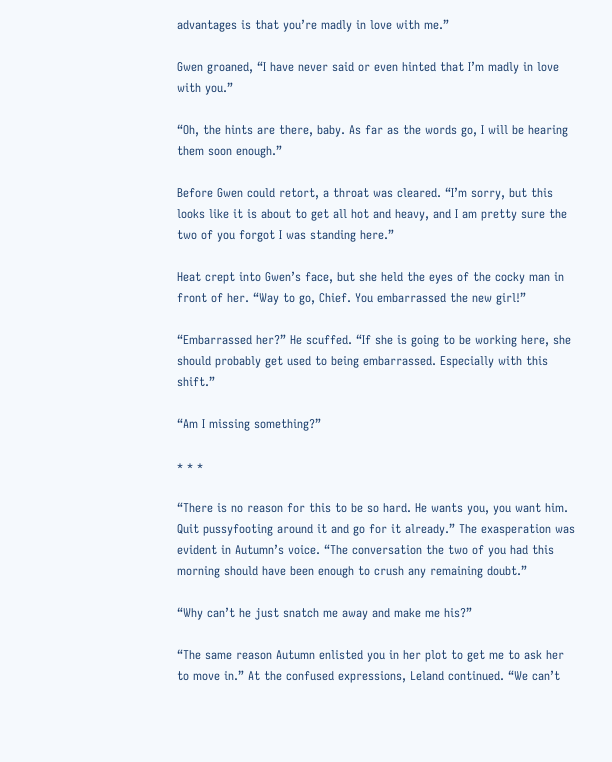advantages is that you’re madly in love with me.”

Gwen groaned, “I have never said or even hinted that I’m madly in love with you.”

“Oh, the hints are there, baby. As far as the words go, I will be hearing them soon enough.”

Before Gwen could retort, a throat was cleared. “I’m sorry, but this looks like it is about to get all hot and heavy, and I am pretty sure the two of you forgot I was standing here.”

Heat crept into Gwen’s face, but she held the eyes of the cocky man in front of her. “Way to go, Chief. You embarrassed the new girl!”

“Embarrassed her?” He scuffed. “If she is going to be working here, she should probably get used to being embarrassed. Especially with this shift.”

“Am I missing something?”

* * *

“There is no reason for this to be so hard. He wants you, you want him. Quit pussyfooting around it and go for it already.” The exasperation was evident in Autumn’s voice. “The conversation the two of you had this morning should have been enough to crush any remaining doubt.”

“Why can’t he just snatch me away and make me his?”

“The same reason Autumn enlisted you in her plot to get me to ask her to move in.” At the confused expressions, Leland continued. “We can’t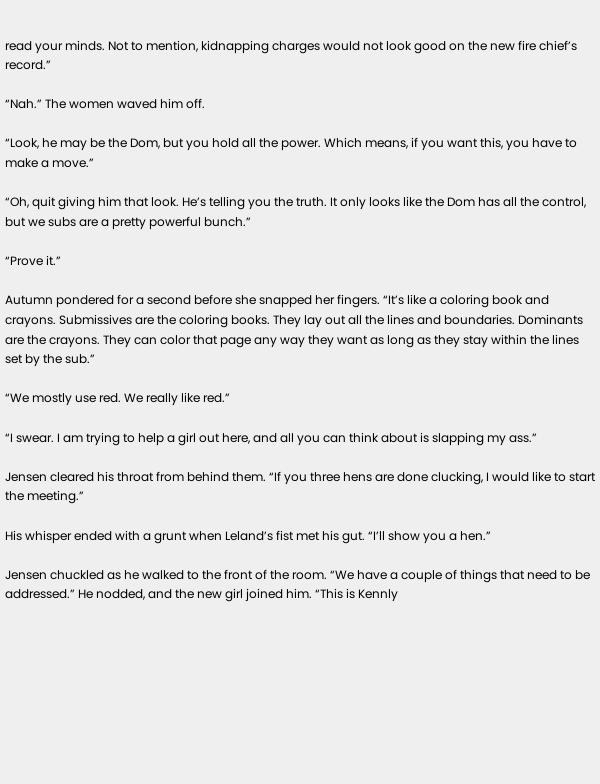read your minds. Not to mention, kidnapping charges would not look good on the new fire chief’s record.”

“Nah.” The women waved him off.

“Look, he may be the Dom, but you hold all the power. Which means, if you want this, you have to make a move.”

“Oh, quit giving him that look. He’s telling you the truth. It only looks like the Dom has all the control, but we subs are a pretty powerful bunch.”

“Prove it.”

Autumn pondered for a second before she snapped her fingers. “It’s like a coloring book and crayons. Submissives are the coloring books. They lay out all the lines and boundaries. Dominants are the crayons. They can color that page any way they want as long as they stay within the lines set by the sub.”

“We mostly use red. We really like red.”

“I swear. I am trying to help a girl out here, and all you can think about is slapping my ass.”

Jensen cleared his throat from behind them. “If you three hens are done clucking, I would like to start the meeting.”

His whisper ended with a grunt when Leland’s fist met his gut. “I’ll show you a hen.”

Jensen chuckled as he walked to the front of the room. “We have a couple of things that need to be addressed.” He nodded, and the new girl joined him. “This is Kennly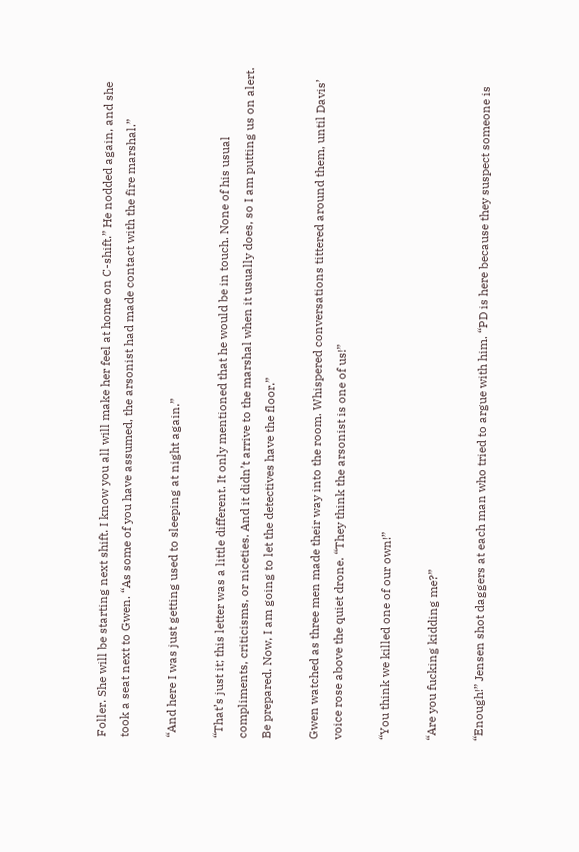Foller. She will be starting next shift. I know you all will make her feel at home on C-shift.” He nodded again, and she took a seat next to Gwen. “As some of you have assumed, the arsonist had made contact with the fire marshal.”

“And here I was just getting used to sleeping at night again.”

“That’s just it; this letter was a little different. It only mentioned that he would be in touch. None of his usual compliments, criticisms, or niceties. And it didn’t arrive to the marshal when it usually does, so I am putting us on alert. Be prepared. Now, I am going to let the detectives have the floor.”

Gwen watched as three men made their way into the room. Whispered conversations tittered around them, until Davis’ voice rose above the quiet drone. “They think the arsonist is one of us!”

“You think we killed one of our own!”

“Are you fucking kidding me?”

“Enough!” Jensen shot daggers at each man who tried to argue with him. “PD is here because they suspect someone is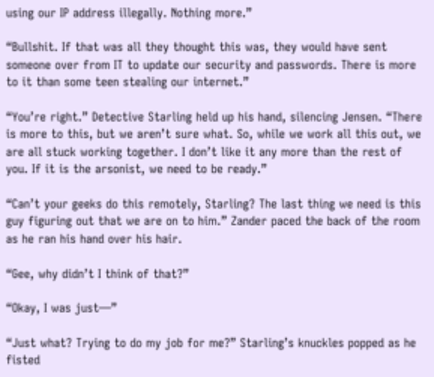using our IP address illegally. Nothing more.”

“Bullshit. If that was all they thought this was, they would have sent someone over from IT to update our security and passwords. There is more to it than some teen stealing our internet.”

“You’re right.” Detective Starling held up his hand, silencing Jensen. “There is more to this, but we aren’t sure what. So, while we work all this out, we are all stuck working together. I don’t like it any more than the rest of you. If it is the arsonist, we need to be ready.”

“Can’t your geeks do this remotely, Starling? The last thing we need is this guy figuring out that we are on to him.” Zander paced the back of the room as he ran his hand over his hair.

“Gee, why didn’t I think of that?”

“Okay, I was just—”

“Just what? Trying to do my job for me?” Starling’s knuckles popped as he fisted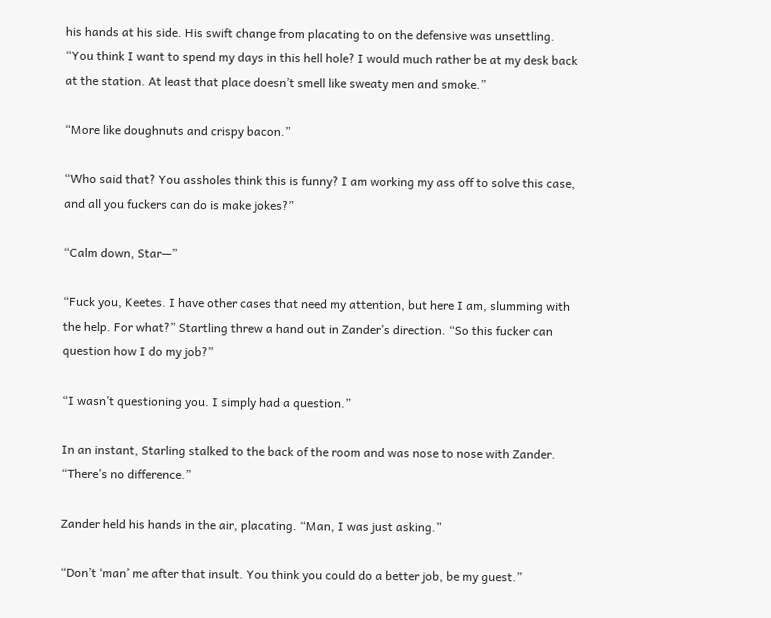his hands at his side. His swift change from placating to on the defensive was unsettling. “You think I want to spend my days in this hell hole? I would much rather be at my desk back at the station. At least that place doesn’t smell like sweaty men and smoke.”

“More like doughnuts and crispy bacon.”

“Who said that? You assholes think this is funny? I am working my ass off to solve this case, and all you fuckers can do is make jokes?”

“Calm down, Star—”

“Fuck you, Keetes. I have other cases that need my attention, but here I am, slumming with the help. For what?” Startling threw a hand out in Zander’s direction. “So this fucker can question how I do my job?”

“I wasn’t questioning you. I simply had a question.”

In an instant, Starling stalked to the back of the room and was nose to nose with Zander. “There’s no difference.”

Zander held his hands in the air, placating. “Man, I was just asking.”

“Don’t ‘man’ me after that insult. You think you could do a better job, be my guest.”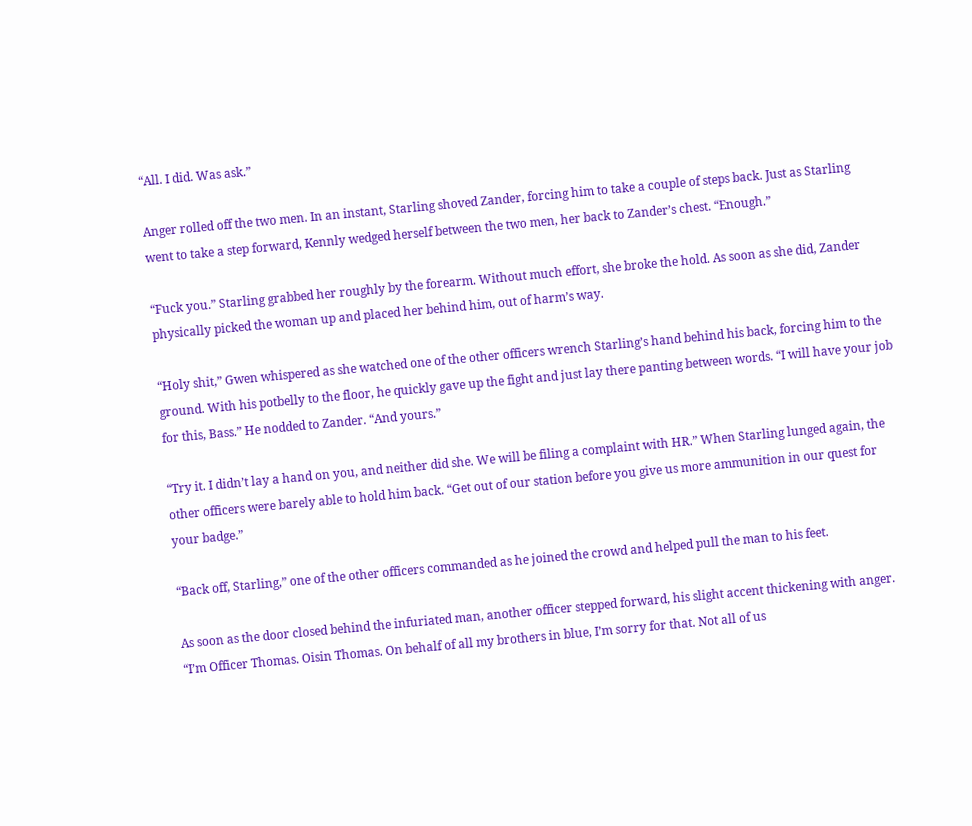“All. I did. Was ask.”

Anger rolled off the two men. In an instant, Starling shoved Zander, forcing him to take a couple of steps back. Just as Starling went to take a step forward, Kennly wedged herself between the two men, her back to Zander’s chest. “Enough.”

“Fuck you.” Starling grabbed her roughly by the forearm. Without much effort, she broke the hold. As soon as she did, Zander physically picked the woman up and placed her behind him, out of harm’s way.

“Holy shit,” Gwen whispered as she watched one of the other officers wrench Starling’s hand behind his back, forcing him to the ground. With his potbelly to the floor, he quickly gave up the fight and just lay there panting between words. “I will have your job for this, Bass.” He nodded to Zander. “And yours.”

“Try it. I didn’t lay a hand on you, and neither did she. We will be filing a complaint with HR.” When Starling lunged again, the other officers were barely able to hold him back. “Get out of our station before you give us more ammunition in our quest for your badge.”

“Back off, Starling,” one of the other officers commanded as he joined the crowd and helped pull the man to his feet.

As soon as the door closed behind the infuriated man, another officer stepped forward, his slight accent thickening with anger. “I’m Officer Thomas. Oisin Thomas. On behalf of all my brothers in blue, I’m sorry for that. Not all of us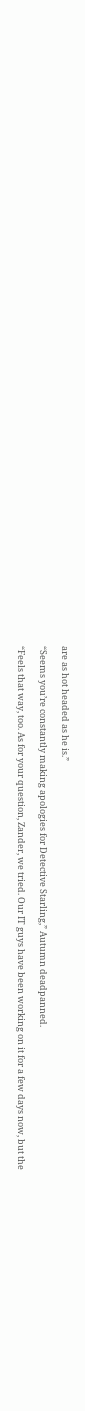are as hot headed as he is.”

“Seems you’re constantly making apologies for Detective Starling,” Autumn deadpanned.

“Feels that way, too. As for your question, Zander, we tried. Our IT guys have been working on it for a few days now, but the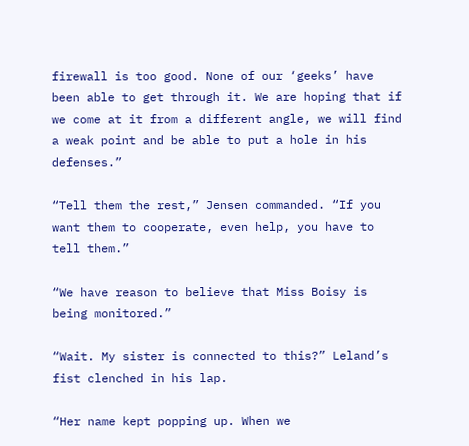firewall is too good. None of our ‘geeks’ have been able to get through it. We are hoping that if we come at it from a different angle, we will find a weak point and be able to put a hole in his defenses.”

“Tell them the rest,” Jensen commanded. “If you want them to cooperate, even help, you have to tell them.”

“We have reason to believe that Miss Boisy is being monitored.”

“Wait. My sister is connected to this?” Leland’s fist clenched in his lap.

“Her name kept popping up. When we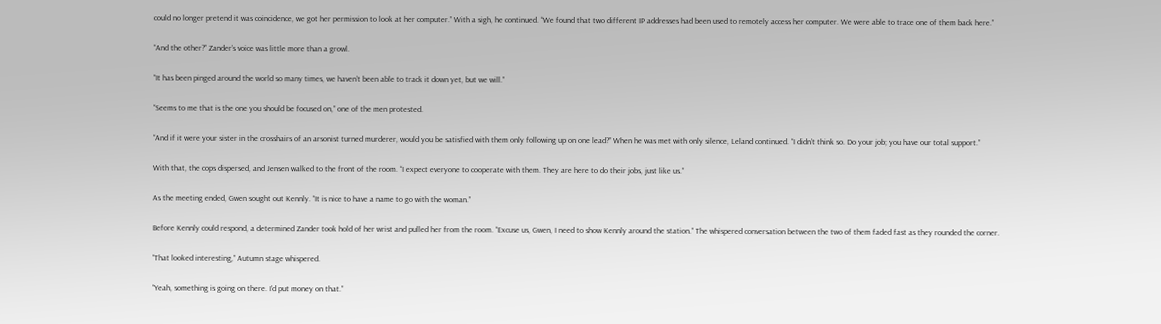could no longer pretend it was coincidence, we got her permission to look at her computer.” With a sigh, he continued. “We found that two different IP addresses had been used to remotely access her computer. We were able to trace one of them back here.”

“And the other?” Zander’s voice was little more than a growl.

“It has been pinged around the world so many times, we haven’t been able to track it down yet, but we will.”

“Seems to me that is the one you should be focused on,” one of the men protested.

“And if it were your sister in the crosshairs of an arsonist turned murderer, would you be satisfied with them only following up on one lead?” When he was met with only silence, Leland continued. “I didn’t think so. Do your job; you have our total support.”

With that, the cops dispersed, and Jensen walked to the front of the room. “I expect everyone to cooperate with them. They are here to do their jobs, just like us.”

As the meeting ended, Gwen sought out Kennly. “It is nice to have a name to go with the woman.”

Before Kennly could respond, a determined Zander took hold of her wrist and pulled her from the room. “Excuse us, Gwen, I need to show Kennly around the station.” The whispered conversation between the two of them faded fast as they rounded the corner.

“That looked interesting,” Autumn stage whispered.

“Yeah, something is going on there. I’d put money on that.”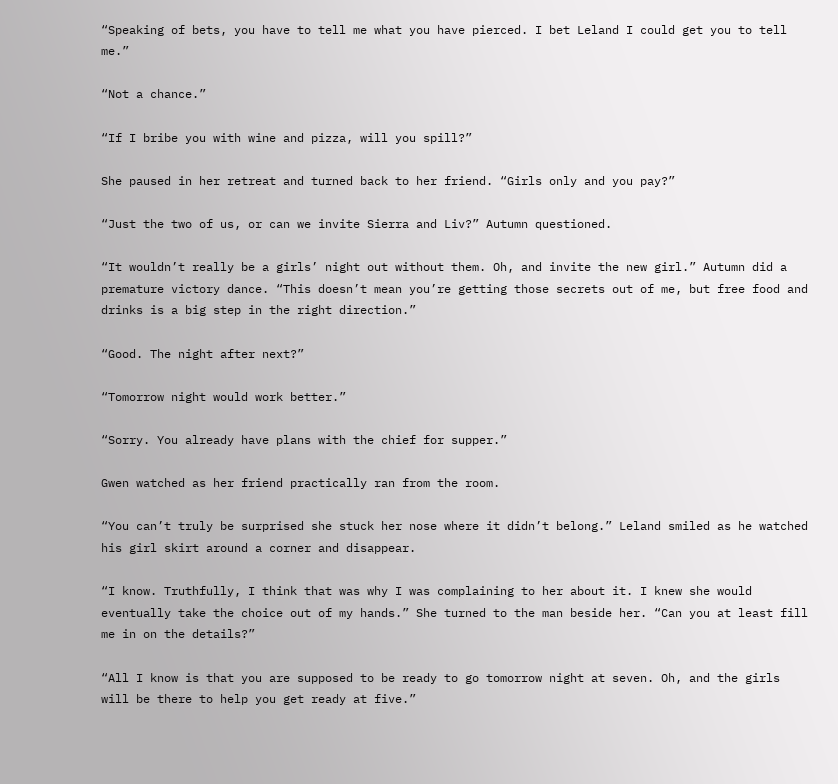“Speaking of bets, you have to tell me what you have pierced. I bet Leland I could get you to tell me.”

“Not a chance.”

“If I bribe you with wine and pizza, will you spill?”

She paused in her retreat and turned back to her friend. “Girls only and you pay?”

“Just the two of us, or can we invite Sierra and Liv?” Autumn questioned.

“It wouldn’t really be a girls’ night out without them. Oh, and invite the new girl.” Autumn did a premature victory dance. “This doesn’t mean you’re getting those secrets out of me, but free food and drinks is a big step in the right direction.”

“Good. The night after next?”

“Tomorrow night would work better.”

“Sorry. You already have plans with the chief for supper.”

Gwen watched as her friend practically ran from the room.

“You can’t truly be surprised she stuck her nose where it didn’t belong.” Leland smiled as he watched his girl skirt around a corner and disappear.

“I know. Truthfully, I think that was why I was complaining to her about it. I knew she would eventually take the choice out of my hands.” She turned to the man beside her. “Can you at least fill me in on the details?”

“All I know is that you are supposed to be ready to go tomorrow night at seven. Oh, and the girls will be there to help you get ready at five.”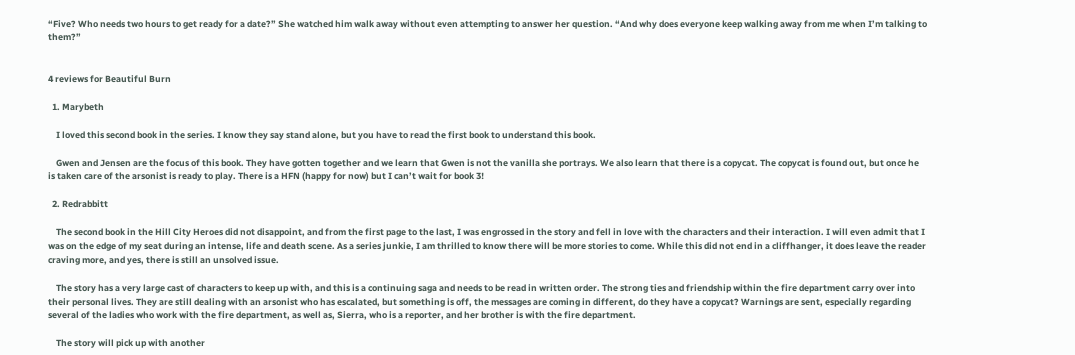“Five? Who needs two hours to get ready for a date?” She watched him walk away without even attempting to answer her question. “And why does everyone keep walking away from me when I’m talking to them?”


4 reviews for Beautiful Burn

  1. Marybeth

    I loved this second book in the series. I know they say stand alone, but you have to read the first book to understand this book.

    Gwen and Jensen are the focus of this book. They have gotten together and we learn that Gwen is not the vanilla she portrays. We also learn that there is a copycat. The copycat is found out, but once he is taken care of the arsonist is ready to play. There is a HFN (happy for now) but I can’t wait for book 3!

  2. Redrabbitt

    The second book in the Hill City Heroes did not disappoint, and from the first page to the last, I was engrossed in the story and fell in love with the characters and their interaction. I will even admit that I was on the edge of my seat during an intense, life and death scene. As a series junkie, I am thrilled to know there will be more stories to come. While this did not end in a cliffhanger, it does leave the reader craving more, and yes, there is still an unsolved issue.

    The story has a very large cast of characters to keep up with, and this is a continuing saga and needs to be read in written order. The strong ties and friendship within the fire department carry over into their personal lives. They are still dealing with an arsonist who has escalated, but something is off, the messages are coming in different, do they have a copycat? Warnings are sent, especially regarding several of the ladies who work with the fire department, as well as, Sierra, who is a reporter, and her brother is with the fire department.

    The story will pick up with another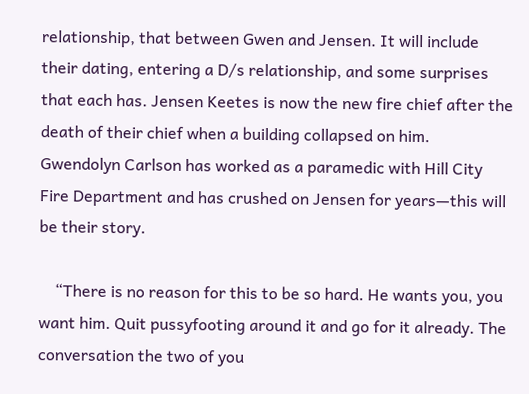relationship, that between Gwen and Jensen. It will include their dating, entering a D/s relationship, and some surprises that each has. Jensen Keetes is now the new fire chief after the death of their chief when a building collapsed on him. Gwendolyn Carlson has worked as a paramedic with Hill City Fire Department and has crushed on Jensen for years—this will be their story.

    “There is no reason for this to be so hard. He wants you, you want him. Quit pussyfooting around it and go for it already. The conversation the two of you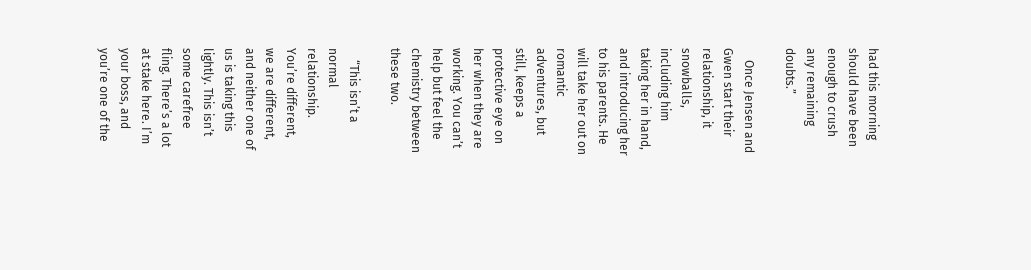had this morning should have been enough to crush any remaining doubts.”

    Once Jensen and Gwen start their relationship, it snowballs, including him taking her in hand, and introducing her to his parents. He will take her out on romantic adventures, but still, keeps a protective eye on her when they are working. You can’t help but feel the chemistry between these two.

    “This isn’t a normal relationship. You’re different, we are different, and neither one of us is taking this lightly. This isn’t some carefree fling. There’s a lot at stake here. I’m your boss, and you’re one of the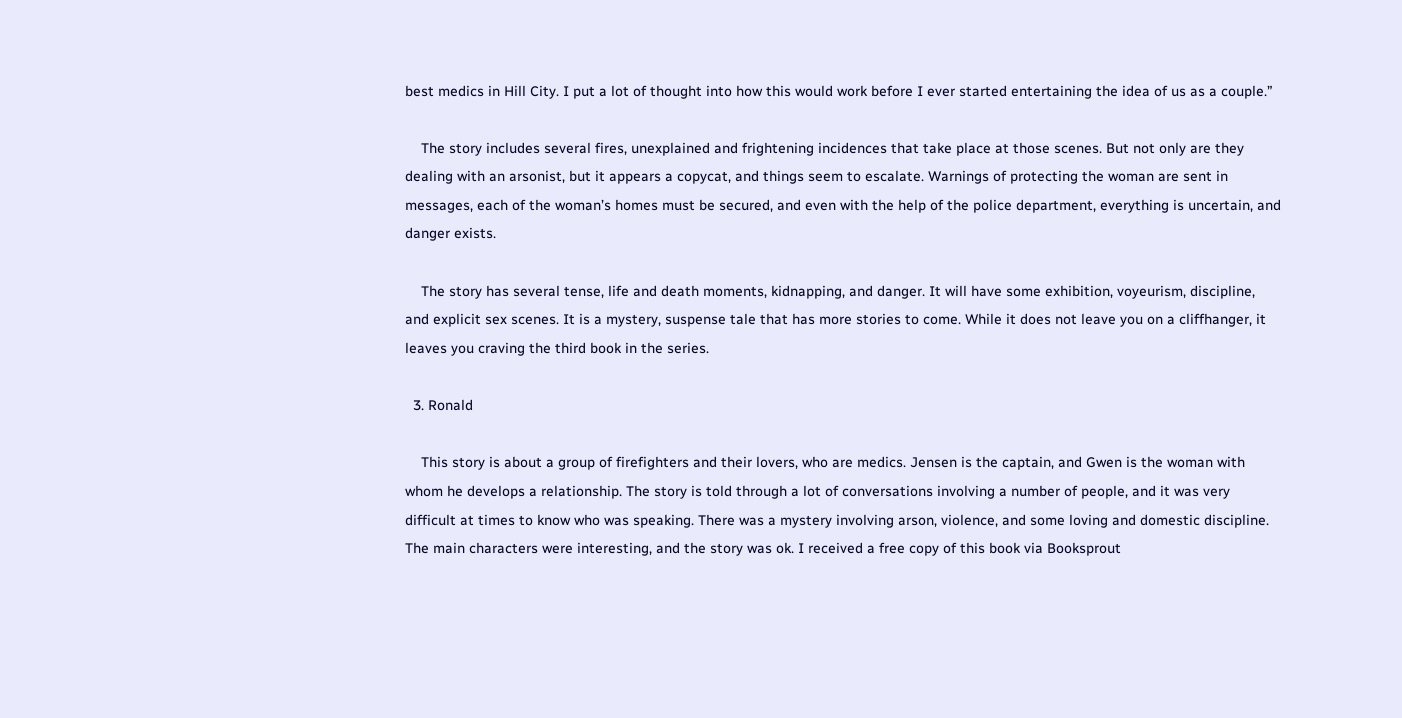best medics in Hill City. I put a lot of thought into how this would work before I ever started entertaining the idea of us as a couple.”

    The story includes several fires, unexplained and frightening incidences that take place at those scenes. But not only are they dealing with an arsonist, but it appears a copycat, and things seem to escalate. Warnings of protecting the woman are sent in messages, each of the woman’s homes must be secured, and even with the help of the police department, everything is uncertain, and danger exists.

    The story has several tense, life and death moments, kidnapping, and danger. It will have some exhibition, voyeurism, discipline, and explicit sex scenes. It is a mystery, suspense tale that has more stories to come. While it does not leave you on a cliffhanger, it leaves you craving the third book in the series.

  3. Ronald

    This story is about a group of firefighters and their lovers, who are medics. Jensen is the captain, and Gwen is the woman with whom he develops a relationship. The story is told through a lot of conversations involving a number of people, and it was very difficult at times to know who was speaking. There was a mystery involving arson, violence, and some loving and domestic discipline. The main characters were interesting, and the story was ok. I received a free copy of this book via Booksprout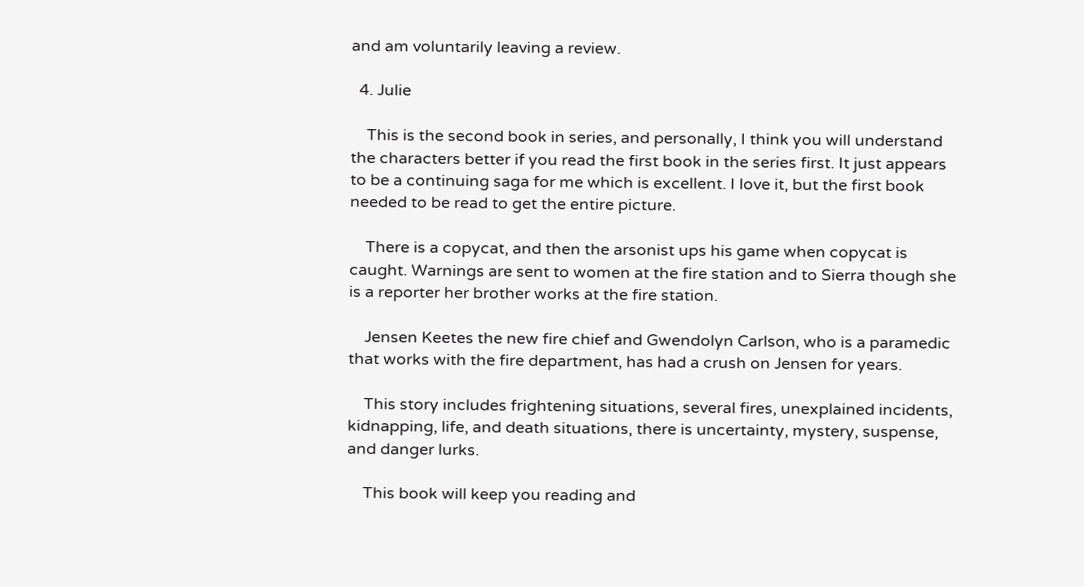and am voluntarily leaving a review.

  4. Julie

    This is the second book in series, and personally, I think you will understand the characters better if you read the first book in the series first. It just appears to be a continuing saga for me which is excellent. I love it, but the first book needed to be read to get the entire picture.

    There is a copycat, and then the arsonist ups his game when copycat is caught. Warnings are sent to women at the fire station and to Sierra though she is a reporter her brother works at the fire station.

    Jensen Keetes the new fire chief and Gwendolyn Carlson, who is a paramedic that works with the fire department, has had a crush on Jensen for years.

    This story includes frightening situations, several fires, unexplained incidents, kidnapping, life, and death situations, there is uncertainty, mystery, suspense, and danger lurks.

    This book will keep you reading and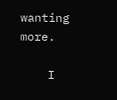wanting more.

    I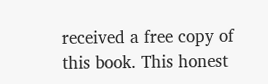received a free copy of this book. This honest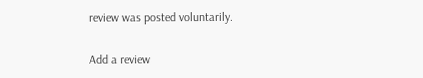review was posted voluntarily.

Add a review